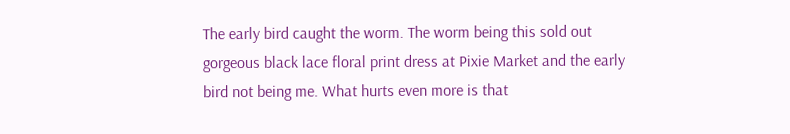The early bird caught the worm. The worm being this sold out gorgeous black lace floral print dress at Pixie Market and the early bird not being me. What hurts even more is that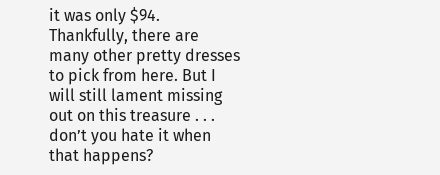it was only $94. Thankfully, there are many other pretty dresses to pick from here. But I will still lament missing out on this treasure . . . don’t you hate it when that happens?